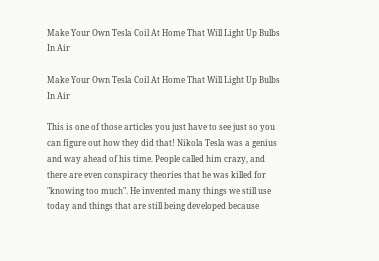Make Your Own Tesla Coil At Home That Will Light Up Bulbs In Air

Make Your Own Tesla Coil At Home That Will Light Up Bulbs In Air

This is one of those articles you just have to see just so you can figure out how they did that! Nikola Tesla was a genius and way ahead of his time. People called him crazy, and there are even conspiracy theories that he was killed for "knowing too much". He invented many things we still use today and things that are still being developed because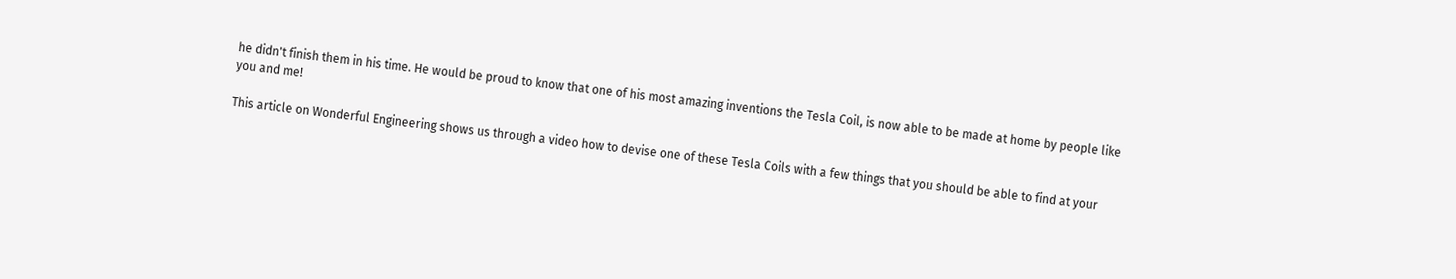he didn't finish them in his time. He would be proud to know that one of his most amazing inventions the Tesla Coil, is now able to be made at home by people like you and me!

This article on Wonderful Engineering shows us through a video how to devise one of these Tesla Coils with a few things that you should be able to find at your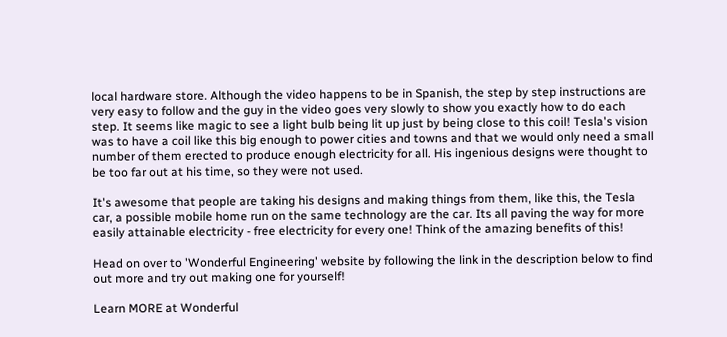local hardware store. Although the video happens to be in Spanish, the step by step instructions are very easy to follow and the guy in the video goes very slowly to show you exactly how to do each step. It seems like magic to see a light bulb being lit up just by being close to this coil! Tesla's vision was to have a coil like this big enough to power cities and towns and that we would only need a small number of them erected to produce enough electricity for all. His ingenious designs were thought to be too far out at his time, so they were not used.

It's awesome that people are taking his designs and making things from them, like this, the Tesla car, a possible mobile home run on the same technology are the car. Its all paving the way for more easily attainable electricity - free electricity for every one! Think of the amazing benefits of this!

Head on over to 'Wonderful Engineering' website by following the link in the description below to find out more and try out making one for yourself!

Learn MORE at Wonderful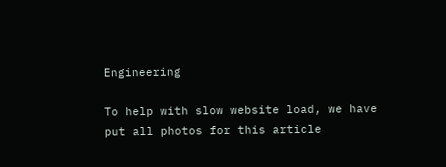Engineering

To help with slow website load, we have put all photos for this article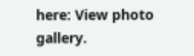here: View photo gallery.